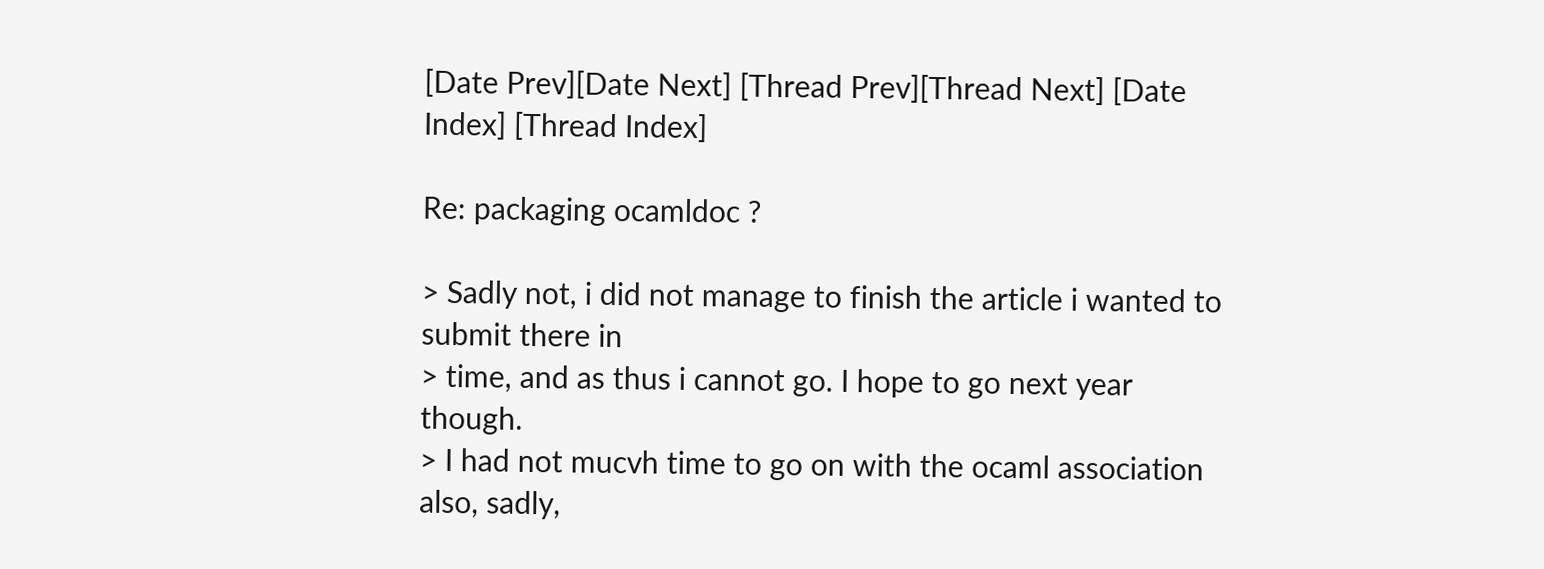[Date Prev][Date Next] [Thread Prev][Thread Next] [Date Index] [Thread Index]

Re: packaging ocamldoc ?

> Sadly not, i did not manage to finish the article i wanted to submit there in
> time, and as thus i cannot go. I hope to go next year though.
> I had not mucvh time to go on with the ocaml association also, sadly,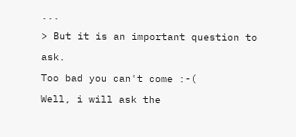...
> But it is an important question to ask.
Too bad you can't come :-(
Well, i will ask the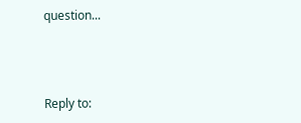question...



Reply to: